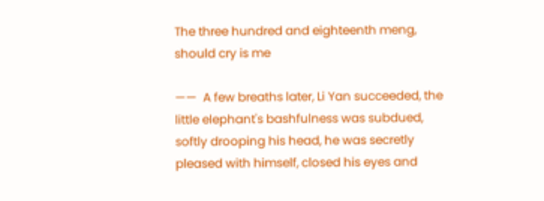The three hundred and eighteenth meng, should cry is me

——  A few breaths later, Li Yan succeeded, the little elephant's bashfulness was subdued, softly drooping his head, he was secretly pleased with himself, closed his eyes and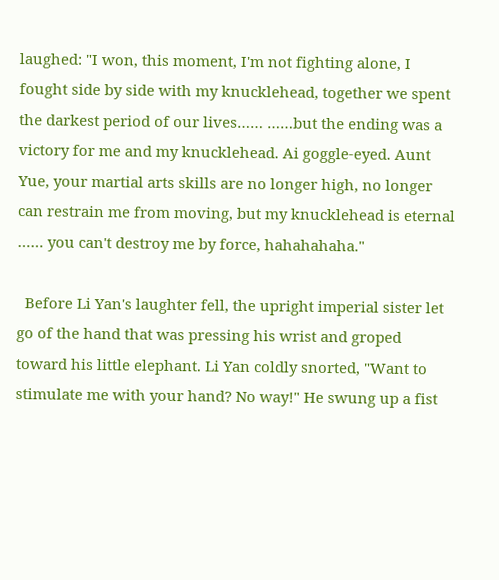laughed: "I won, this moment, I'm not fighting alone, I fought side by side with my knucklehead, together we spent the darkest period of our lives…… ……but the ending was a victory for me and my knucklehead. Ai goggle-eyed. Aunt Yue, your martial arts skills are no longer high, no longer can restrain me from moving, but my knucklehead is eternal …… you can't destroy me by force, hahahahaha."

  Before Li Yan's laughter fell, the upright imperial sister let go of the hand that was pressing his wrist and groped toward his little elephant. Li Yan coldly snorted, "Want to stimulate me with your hand? No way!" He swung up a fist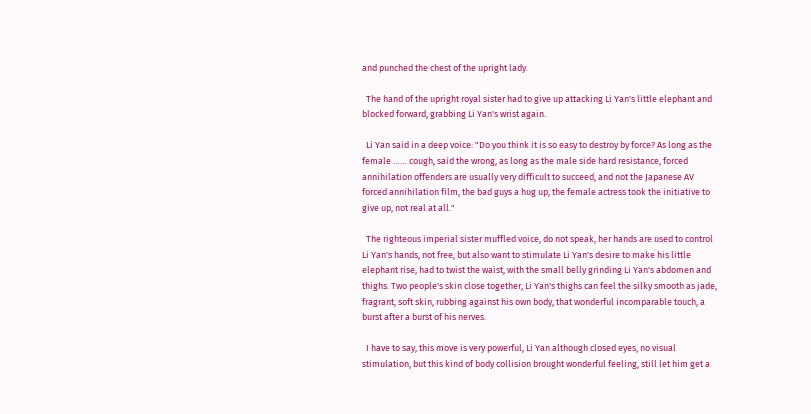and punched the chest of the upright lady.

  The hand of the upright royal sister had to give up attacking Li Yan's little elephant and blocked forward, grabbing Li Yan's wrist again.

  Li Yan said in a deep voice: "Do you think it is so easy to destroy by force? As long as the female …… cough, said the wrong, as long as the male side hard resistance, forced annihilation offenders are usually very difficult to succeed, and not the Japanese AV forced annihilation film, the bad guys a hug up, the female actress took the initiative to give up, not real at all."

  The righteous imperial sister muffled voice, do not speak, her hands are used to control Li Yan's hands, not free, but also want to stimulate Li Yan's desire to make his little elephant rise, had to twist the waist, with the small belly grinding Li Yan's abdomen and thighs. Two people's skin close together, Li Yan's thighs can feel the silky smooth as jade, fragrant, soft skin, rubbing against his own body, that wonderful incomparable touch, a burst after a burst of his nerves.

  I have to say, this move is very powerful, Li Yan although closed eyes, no visual stimulation, but this kind of body collision brought wonderful feeling, still let him get a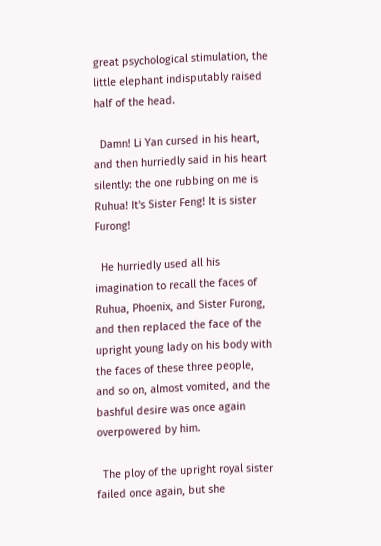great psychological stimulation, the little elephant indisputably raised half of the head.

  Damn! Li Yan cursed in his heart, and then hurriedly said in his heart silently: the one rubbing on me is Ruhua! It's Sister Feng! It is sister Furong!

  He hurriedly used all his imagination to recall the faces of Ruhua, Phoenix, and Sister Furong, and then replaced the face of the upright young lady on his body with the faces of these three people, and so on, almost vomited, and the bashful desire was once again overpowered by him.

  The ploy of the upright royal sister failed once again, but she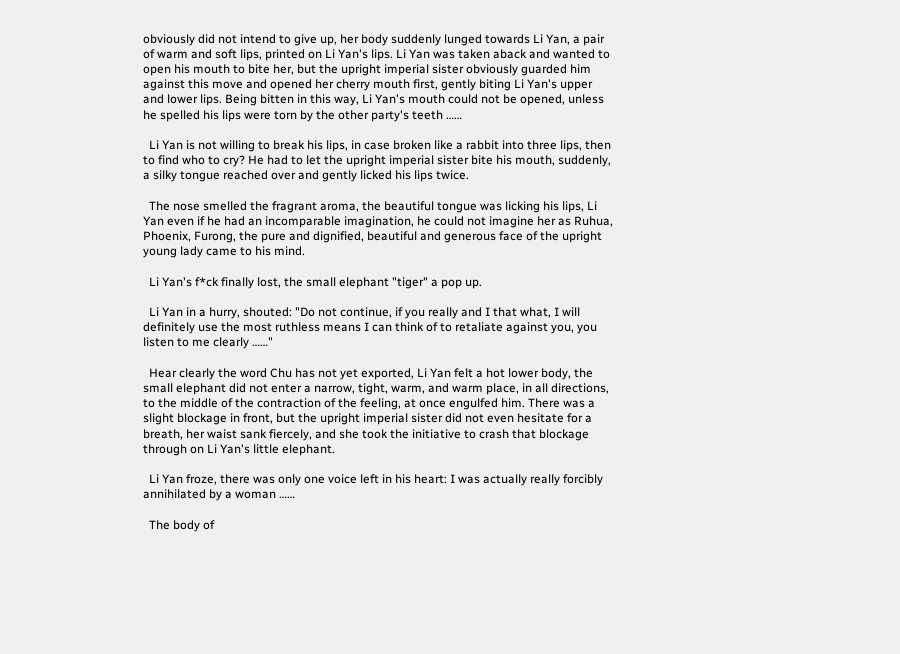obviously did not intend to give up, her body suddenly lunged towards Li Yan, a pair of warm and soft lips, printed on Li Yan's lips. Li Yan was taken aback and wanted to open his mouth to bite her, but the upright imperial sister obviously guarded him against this move and opened her cherry mouth first, gently biting Li Yan's upper and lower lips. Being bitten in this way, Li Yan's mouth could not be opened, unless he spelled his lips were torn by the other party's teeth ……

  Li Yan is not willing to break his lips, in case broken like a rabbit into three lips, then to find who to cry? He had to let the upright imperial sister bite his mouth, suddenly, a silky tongue reached over and gently licked his lips twice.

  The nose smelled the fragrant aroma, the beautiful tongue was licking his lips, Li Yan even if he had an incomparable imagination, he could not imagine her as Ruhua, Phoenix, Furong, the pure and dignified, beautiful and generous face of the upright young lady came to his mind.

  Li Yan's f*ck finally lost, the small elephant "tiger" a pop up.

  Li Yan in a hurry, shouted: "Do not continue, if you really and I that what, I will definitely use the most ruthless means I can think of to retaliate against you, you listen to me clearly ……"

  Hear clearly the word Chu has not yet exported, Li Yan felt a hot lower body, the small elephant did not enter a narrow, tight, warm, and warm place, in all directions, to the middle of the contraction of the feeling, at once engulfed him. There was a slight blockage in front, but the upright imperial sister did not even hesitate for a breath, her waist sank fiercely, and she took the initiative to crash that blockage through on Li Yan's little elephant.

  Li Yan froze, there was only one voice left in his heart: I was actually really forcibly annihilated by a woman ……

  The body of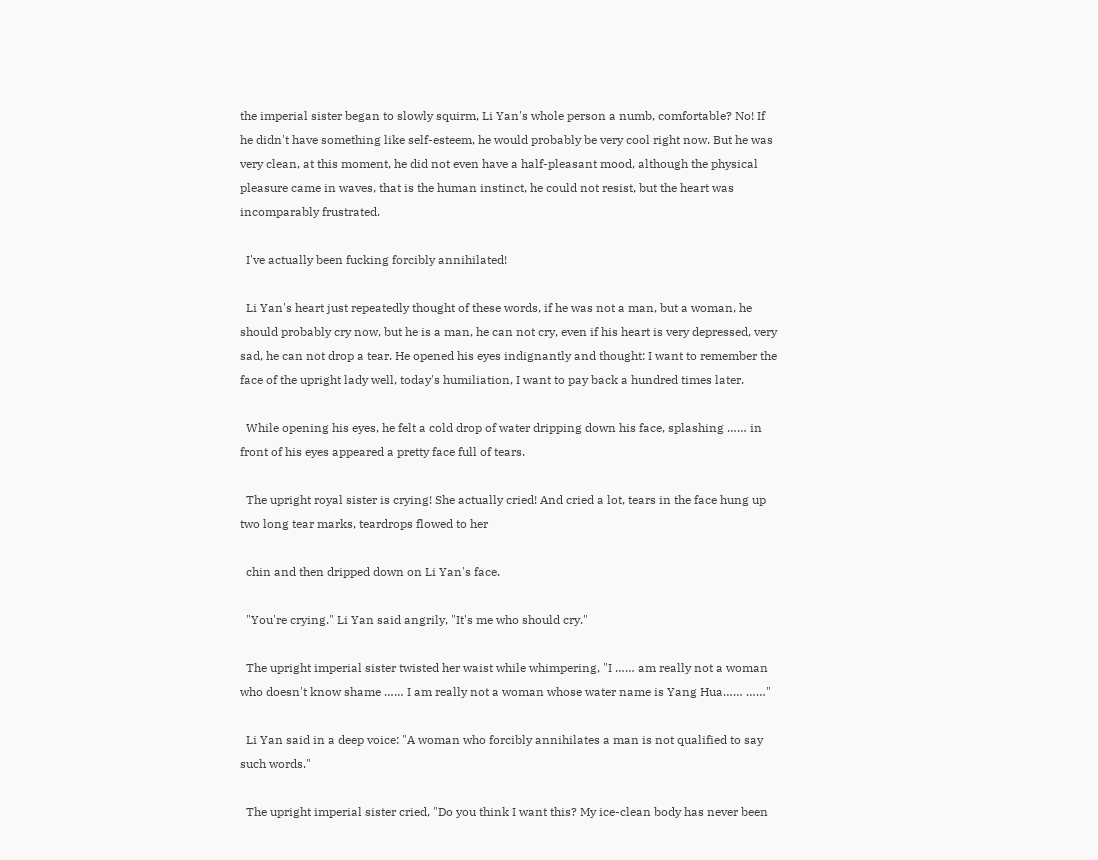the imperial sister began to slowly squirm, Li Yan's whole person a numb, comfortable? No! If he didn't have something like self-esteem, he would probably be very cool right now. But he was very clean, at this moment, he did not even have a half-pleasant mood, although the physical pleasure came in waves, that is the human instinct, he could not resist, but the heart was incomparably frustrated.

  I've actually been fucking forcibly annihilated!

  Li Yan's heart just repeatedly thought of these words, if he was not a man, but a woman, he should probably cry now, but he is a man, he can not cry, even if his heart is very depressed, very sad, he can not drop a tear. He opened his eyes indignantly and thought: I want to remember the face of the upright lady well, today's humiliation, I want to pay back a hundred times later.

  While opening his eyes, he felt a cold drop of water dripping down his face, splashing …… in front of his eyes appeared a pretty face full of tears.

  The upright royal sister is crying! She actually cried! And cried a lot, tears in the face hung up two long tear marks, teardrops flowed to her

  chin and then dripped down on Li Yan's face.

  "You're crying." Li Yan said angrily, "It's me who should cry."

  The upright imperial sister twisted her waist while whimpering, "I …… am really not a woman who doesn't know shame …… I am really not a woman whose water name is Yang Hua…… ……"

  Li Yan said in a deep voice: "A woman who forcibly annihilates a man is not qualified to say such words."

  The upright imperial sister cried, "Do you think I want this? My ice-clean body has never been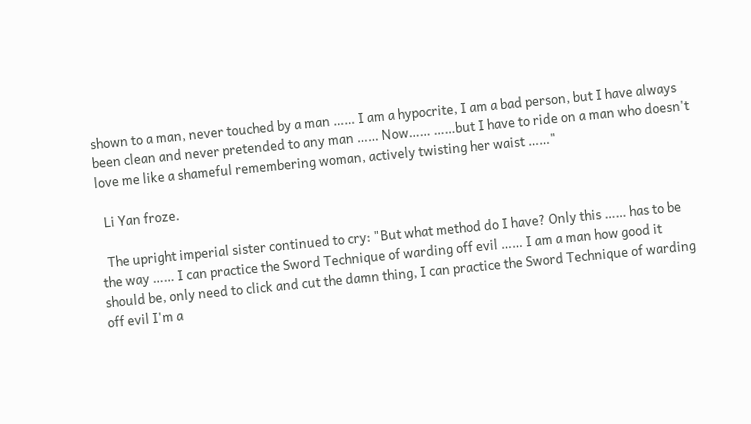shown to a man, never touched by a man …… I am a hypocrite, I am a bad person, but I have always been clean and never pretended to any man …… Now…… ……but I have to ride on a man who doesn't love me like a shameful remembering woman, actively twisting her waist ……"

  Li Yan froze.

  The upright imperial sister continued to cry: "But what method do I have? Only this …… has to be the way …… I can practice the Sword Technique of warding off evil …… I am a man how good it should be, only need to click and cut the damn thing, I can practice the Sword Technique of warding off evil I'm a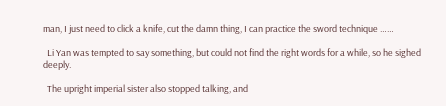man, I just need to click a knife, cut the damn thing, I can practice the sword technique ……

  Li Yan was tempted to say something, but could not find the right words for a while, so he sighed deeply.

  The upright imperial sister also stopped talking, and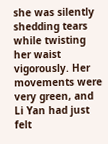she was silently shedding tears while twisting her waist vigorously. Her movements were very green, and Li Yan had just felt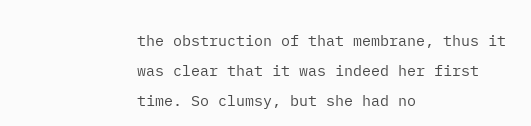the obstruction of that membrane, thus it was clear that it was indeed her first time. So clumsy, but she had no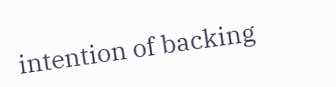intention of backing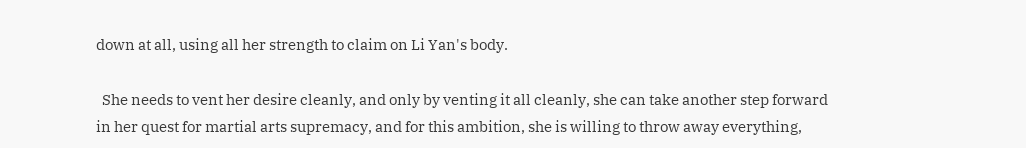down at all, using all her strength to claim on Li Yan's body.

  She needs to vent her desire cleanly, and only by venting it all cleanly, she can take another step forward in her quest for martial arts supremacy, and for this ambition, she is willing to throw away everything,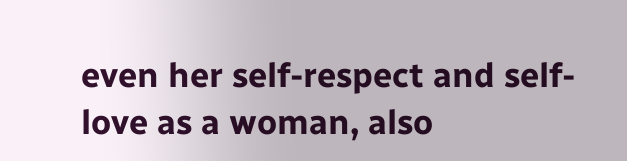even her self-respect and self-love as a woman, also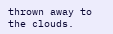thrown away to the clouds.